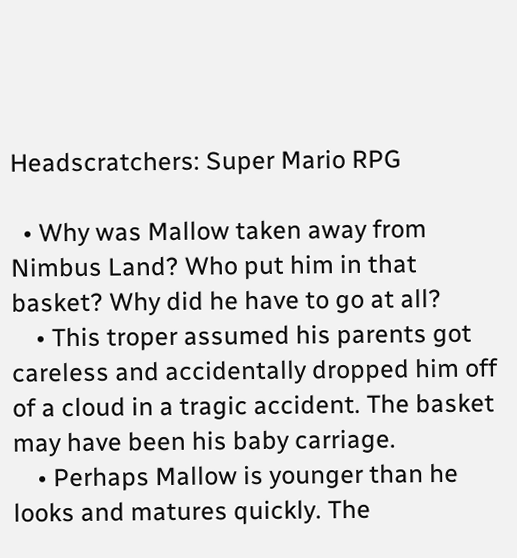Headscratchers: Super Mario RPG

  • Why was Mallow taken away from Nimbus Land? Who put him in that basket? Why did he have to go at all?
    • This troper assumed his parents got careless and accidentally dropped him off of a cloud in a tragic accident. The basket may have been his baby carriage.
    • Perhaps Mallow is younger than he looks and matures quickly. The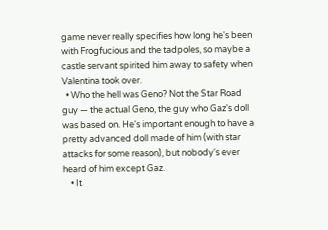game never really specifies how long he's been with Frogfucious and the tadpoles, so maybe a castle servant spirited him away to safety when Valentina took over.
  • Who the hell was Geno? Not the Star Road guy — the actual Geno, the guy who Gaz's doll was based on. He's important enough to have a pretty advanced doll made of him (with star attacks for some reason), but nobody's ever heard of him except Gaz.
    • It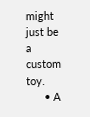might just be a custom toy.
      • A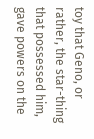toy that Geno, or rather, the star-thing that possessed him, gave powers on the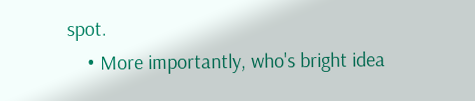spot.
    • More importantly, who's bright idea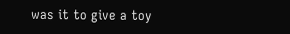was it to give a toy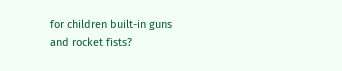for children built-in guns and rocket fists?